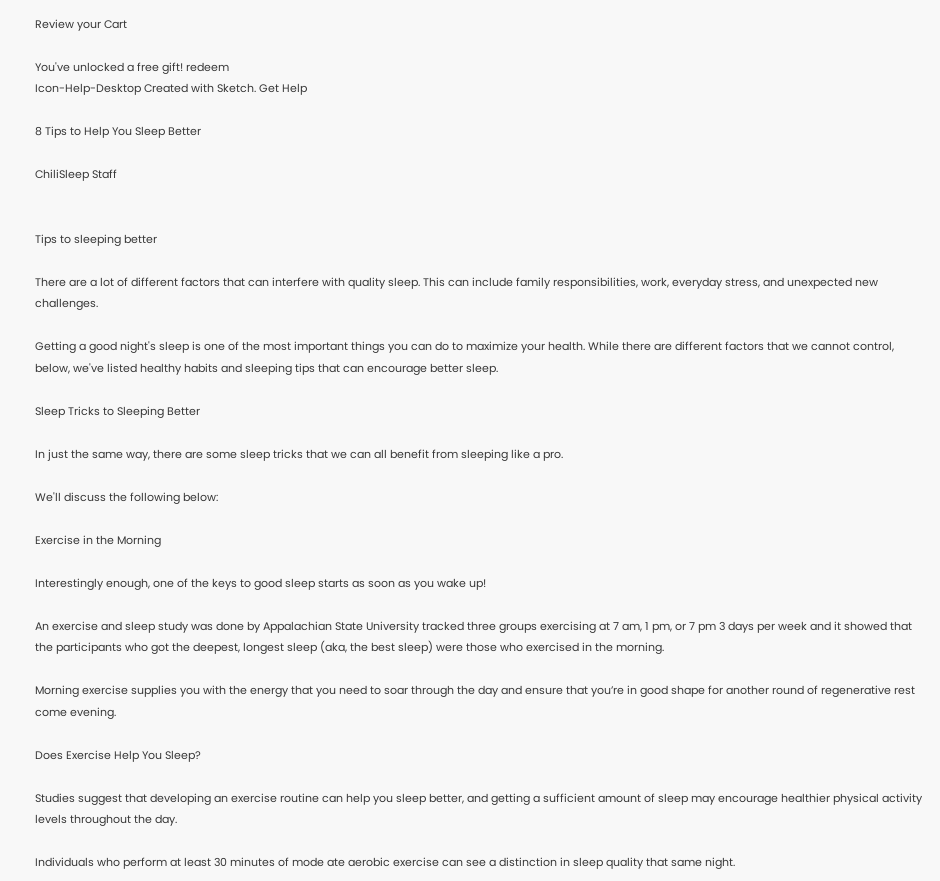Review your Cart

You've unlocked a free gift! redeem
Icon-Help-Desktop Created with Sketch. Get Help

8 Tips to Help You Sleep Better

ChiliSleep Staff


Tips to sleeping better

There are a lot of different factors that can interfere with quality sleep. This can include family responsibilities, work, everyday stress, and unexpected new challenges.

Getting a good night's sleep is one of the most important things you can do to maximize your health. While there are different factors that we cannot control, below, we've listed healthy habits and sleeping tips that can encourage better sleep.

Sleep Tricks to Sleeping Better

In just the same way, there are some sleep tricks that we can all benefit from sleeping like a pro.

We'll discuss the following below:

Exercise in the Morning

Interestingly enough, one of the keys to good sleep starts as soon as you wake up!

An exercise and sleep study was done by Appalachian State University tracked three groups exercising at 7 am, 1 pm, or 7 pm 3 days per week and it showed that the participants who got the deepest, longest sleep (aka, the best sleep) were those who exercised in the morning.

Morning exercise supplies you with the energy that you need to soar through the day and ensure that you’re in good shape for another round of regenerative rest come evening.

Does Exercise Help You Sleep?

Studies suggest that developing an exercise routine can help you sleep better, and getting a sufficient amount of sleep may encourage healthier physical activity levels throughout the day.

Individuals who perform at least 30 minutes of mode ate aerobic exercise can see a distinction in sleep quality that same night.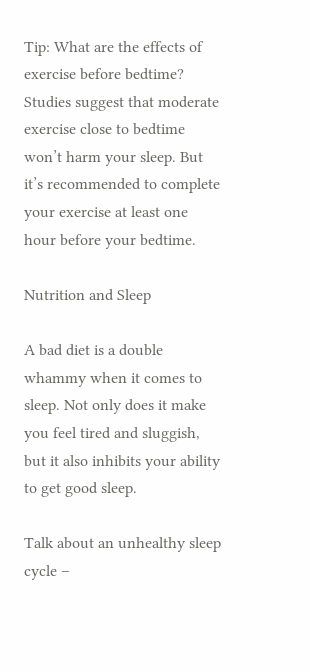Tip: What are the effects of exercise before bedtime? Studies suggest that moderate exercise close to bedtime won’t harm your sleep. But it’s recommended to complete your exercise at least one hour before your bedtime.

Nutrition and Sleep

A bad diet is a double whammy when it comes to sleep. Not only does it make you feel tired and sluggish, but it also inhibits your ability to get good sleep.

Talk about an unhealthy sleep cycle –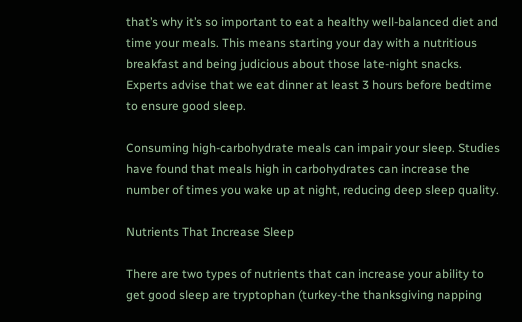that’s why it’s so important to eat a healthy well-balanced diet and time your meals. This means starting your day with a nutritious breakfast and being judicious about those late-night snacks. Experts advise that we eat dinner at least 3 hours before bedtime to ensure good sleep.

Consuming high-carbohydrate meals can impair your sleep. Studies have found that meals high in carbohydrates can increase the number of times you wake up at night, reducing deep sleep quality.

Nutrients That Increase Sleep

There are two types of nutrients that can increase your ability to get good sleep are tryptophan (turkey-the thanksgiving napping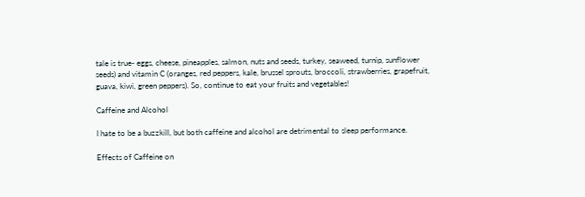tale is true- eggs, cheese, pineapples, salmon, nuts and seeds, turkey, seaweed, turnip, sunflower seeds) and vitamin C (oranges, red peppers, kale, brussel sprouts, broccoli, strawberries, grapefruit, guava, kiwi, green peppers). So, continue to eat your fruits and vegetables!

Caffeine and Alcohol

I hate to be a buzzkill, but both caffeine and alcohol are detrimental to sleep performance.

Effects of Caffeine on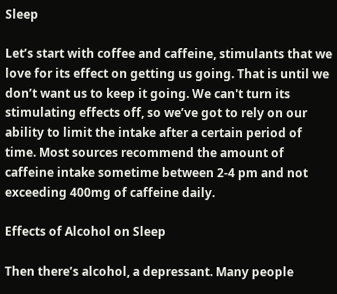Sleep

Let’s start with coffee and caffeine, stimulants that we love for its effect on getting us going. That is until we don’t want us to keep it going. We can't turn its stimulating effects off, so we’ve got to rely on our ability to limit the intake after a certain period of time. Most sources recommend the amount of caffeine intake sometime between 2-4 pm and not exceeding 400mg of caffeine daily.

Effects of Alcohol on Sleep

Then there’s alcohol, a depressant. Many people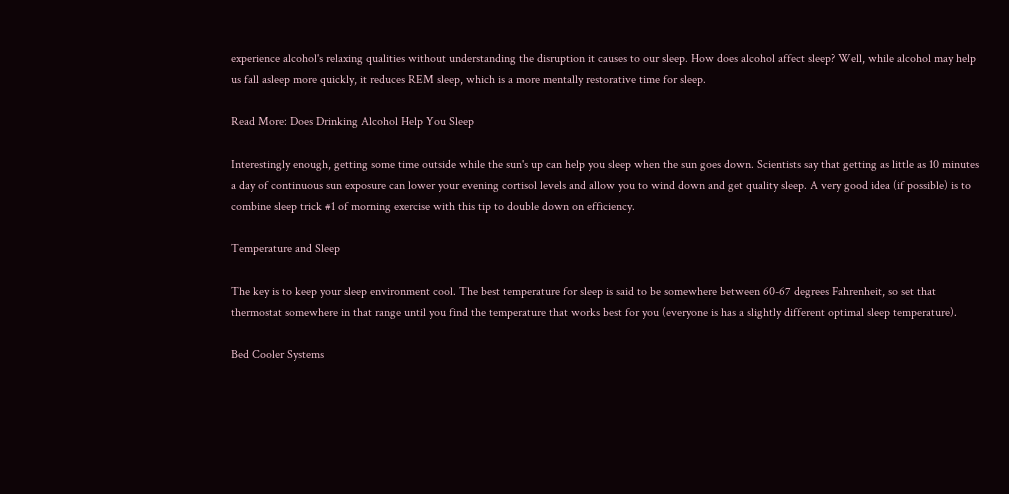experience alcohol's relaxing qualities without understanding the disruption it causes to our sleep. How does alcohol affect sleep? Well, while alcohol may help us fall asleep more quickly, it reduces REM sleep, which is a more mentally restorative time for sleep.

Read More: Does Drinking Alcohol Help You Sleep

Interestingly enough, getting some time outside while the sun's up can help you sleep when the sun goes down. Scientists say that getting as little as 10 minutes a day of continuous sun exposure can lower your evening cortisol levels and allow you to wind down and get quality sleep. A very good idea (if possible) is to combine sleep trick #1 of morning exercise with this tip to double down on efficiency.

Temperature and Sleep

The key is to keep your sleep environment cool. The best temperature for sleep is said to be somewhere between 60-67 degrees Fahrenheit, so set that thermostat somewhere in that range until you find the temperature that works best for you (everyone is has a slightly different optimal sleep temperature).

Bed Cooler Systems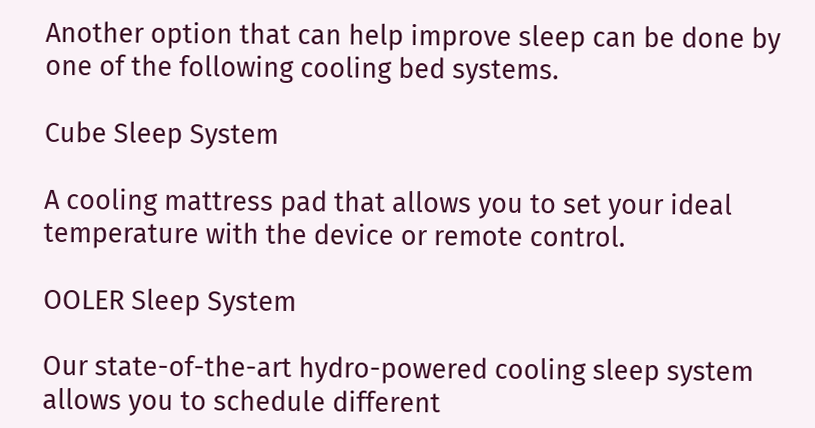Another option that can help improve sleep can be done by one of the following cooling bed systems.

Cube Sleep System

A cooling mattress pad that allows you to set your ideal temperature with the device or remote control.

OOLER Sleep System

Our state-of-the-art hydro-powered cooling sleep system allows you to schedule different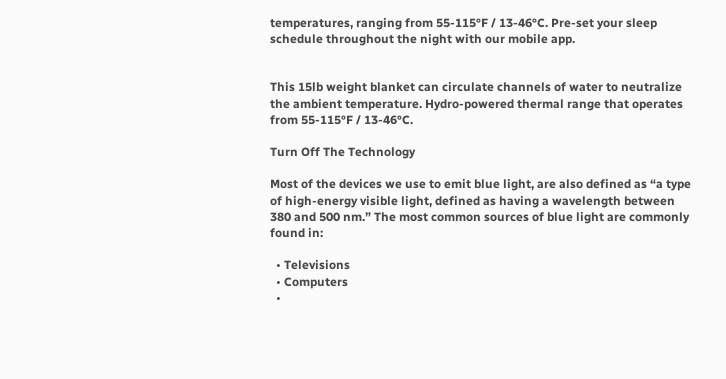temperatures, ranging from 55-115°F / 13-46°C. Pre-set your sleep schedule throughout the night with our mobile app.


This 15lb weight blanket can circulate channels of water to neutralize the ambient temperature. Hydro-powered thermal range that operates from 55-115°F / 13-46°C.

Turn Off The Technology

Most of the devices we use to emit blue light, are also defined as “a type of high-energy visible light, defined as having a wavelength between 380 and 500 nm.” The most common sources of blue light are commonly found in:

  • Televisions
  • Computers
  •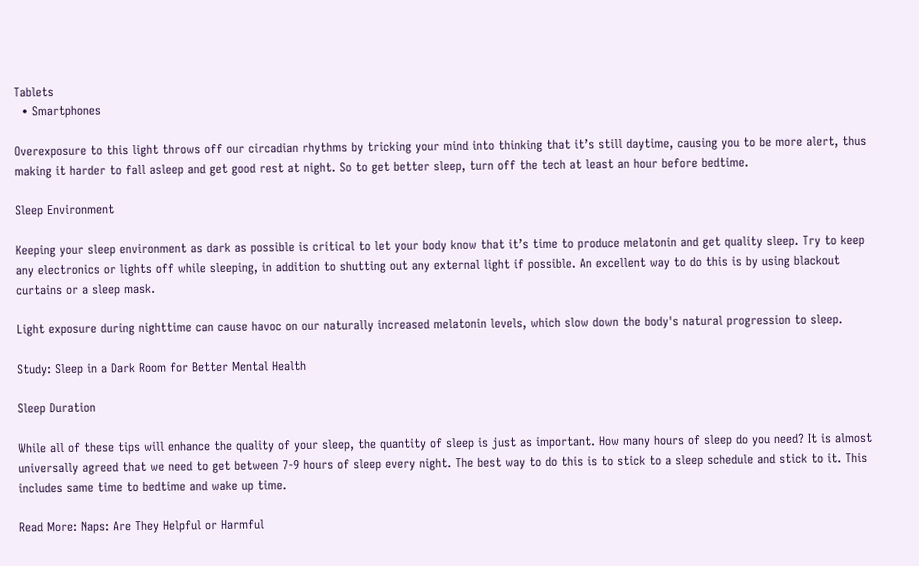Tablets
  • Smartphones

Overexposure to this light throws off our circadian rhythms by tricking your mind into thinking that it’s still daytime, causing you to be more alert, thus making it harder to fall asleep and get good rest at night. So to get better sleep, turn off the tech at least an hour before bedtime.

Sleep Environment

Keeping your sleep environment as dark as possible is critical to let your body know that it’s time to produce melatonin and get quality sleep. Try to keep any electronics or lights off while sleeping, in addition to shutting out any external light if possible. An excellent way to do this is by using blackout curtains or a sleep mask.

Light exposure during nighttime can cause havoc on our naturally increased melatonin levels, which slow down the body's natural progression to sleep.

Study: Sleep in a Dark Room for Better Mental Health

Sleep Duration

While all of these tips will enhance the quality of your sleep, the quantity of sleep is just as important. How many hours of sleep do you need? It is almost universally agreed that we need to get between 7-9 hours of sleep every night. The best way to do this is to stick to a sleep schedule and stick to it. This includes same time to bedtime and wake up time.

Read More: Naps: Are They Helpful or Harmful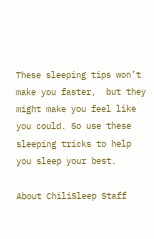These sleeping tips won’t make you faster,  but they might make you feel like you could. So use these sleeping tricks to help you sleep your best.

About ChiliSleep Staff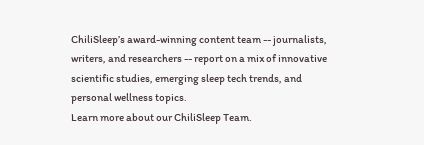ChiliSleep’s award-winning content team -- journalists, writers, and researchers -- report on a mix of innovative scientific studies, emerging sleep tech trends, and personal wellness topics.
Learn more about our ChiliSleep Team.